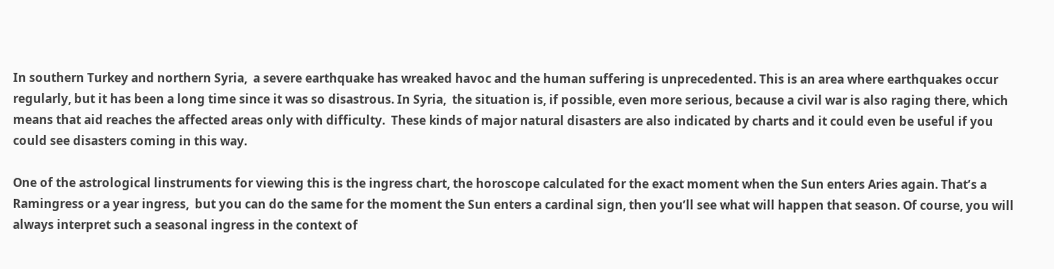In southern Turkey and northern Syria,  a severe earthquake has wreaked havoc and the human suffering is unprecedented. This is an area where earthquakes occur regularly, but it has been a long time since it was so disastrous. In Syria,  the situation is, if possible, even more serious, because a civil war is also raging there, which means that aid reaches the affected areas only with difficulty.  These kinds of major natural disasters are also indicated by charts and it could even be useful if you could see disasters coming in this way.

One of the astrological linstruments for viewing this is the ingress chart, the horoscope calculated for the exact moment when the Sun enters Aries again. That’s a Ramingress or a year ingress,  but you can do the same for the moment the Sun enters a cardinal sign, then you’ll see what will happen that season. Of course, you will always interpret such a seasonal ingress in the context of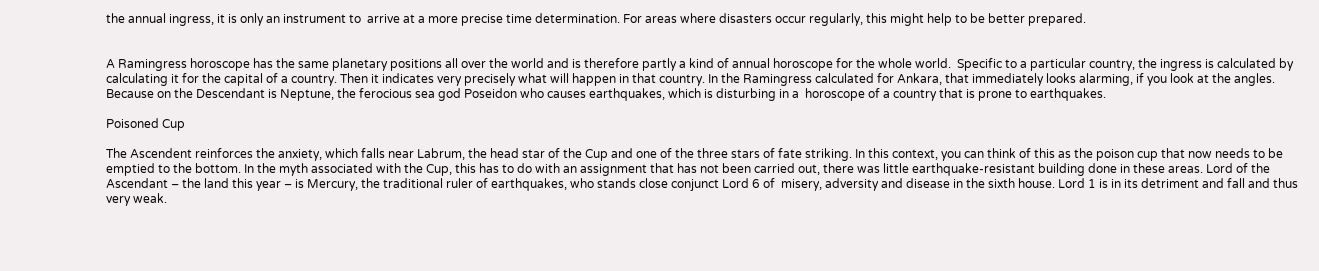the annual ingress, it is only an instrument to  arrive at a more precise time determination. For areas where disasters occur regularly, this might help to be better prepared.


A Ramingress horoscope has the same planetary positions all over the world and is therefore partly a kind of annual horoscope for the whole world.  Specific to a particular country, the ingress is calculated by calculating it for the capital of a country. Then it indicates very precisely what will happen in that country. In the Ramingress calculated for Ankara, that immediately looks alarming, if you look at the angles. Because on the Descendant is Neptune, the ferocious sea god Poseidon who causes earthquakes, which is disturbing in a  horoscope of a country that is prone to earthquakes.

Poisoned Cup

The Ascendent reinforces the anxiety, which falls near Labrum, the head star of the Cup and one of the three stars of fate striking. In this context, you can think of this as the poison cup that now needs to be emptied to the bottom. In the myth associated with the Cup, this has to do with an assignment that has not been carried out, there was little earthquake-resistant building done in these areas. Lord of the Ascendant – the land this year – is Mercury, the traditional ruler of earthquakes, who stands close conjunct Lord 6 of  misery, adversity and disease in the sixth house. Lord 1 is in its detriment and fall and thus very weak.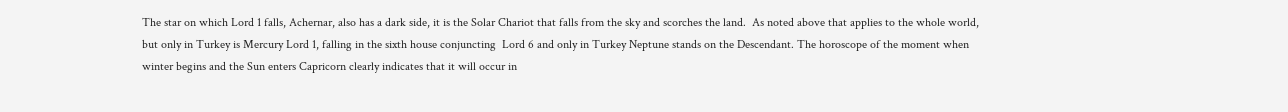The star on which Lord 1 falls, Achernar, also has a dark side, it is the Solar Chariot that falls from the sky and scorches the land.  As noted above that applies to the whole world, but only in Turkey is Mercury Lord 1, falling in the sixth house conjuncting  Lord 6 and only in Turkey Neptune stands on the Descendant. The horoscope of the moment when winter begins and the Sun enters Capricorn clearly indicates that it will occur in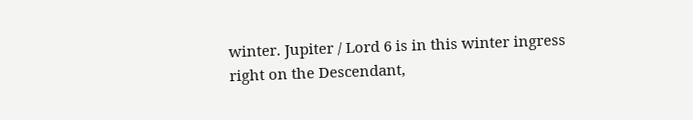winter. Jupiter / Lord 6 is in this winter ingress right on the Descendant,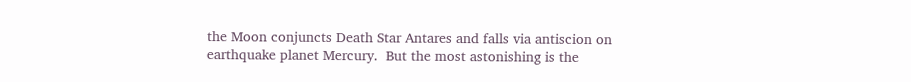the Moon conjuncts Death Star Antares and falls via antiscion on earthquake planet Mercury.  But the most astonishing is the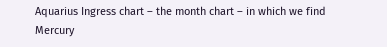Aquarius Ingress chart – the month chart – in which we find Mercury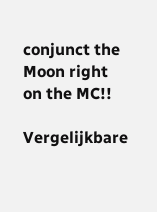conjunct the Moon right on the MC!!

Vergelijkbare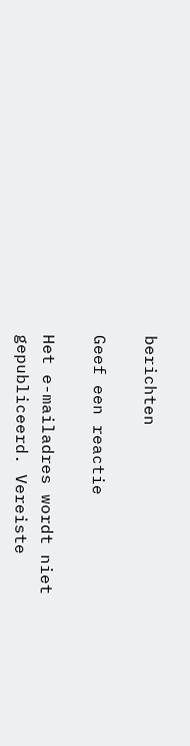berichten

Geef een reactie

Het e-mailadres wordt niet gepubliceerd. Vereiste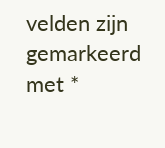velden zijn gemarkeerd met *